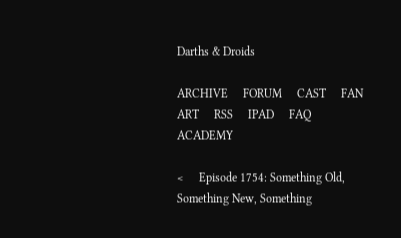Darths & Droids

ARCHIVE     FORUM     CAST     FAN ART     RSS     IPAD     FAQ     ACADEMY

<     Episode 1754: Something Old, Something New, Something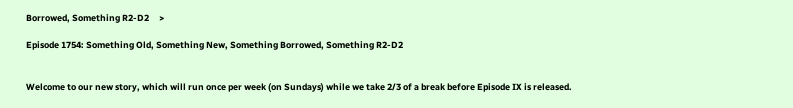Borrowed, Something R2-D2     >

Episode 1754: Something Old, Something New, Something Borrowed, Something R2-D2


Welcome to our new story, which will run once per week (on Sundays) while we take 2/3 of a break before Episode IX is released.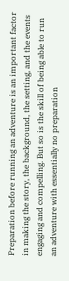Preparation before running an adventure is an important factor in making the story, the background, the setting, and the events engaging and compelling. But so is the skill of being able to run an adventure with essentially no preparation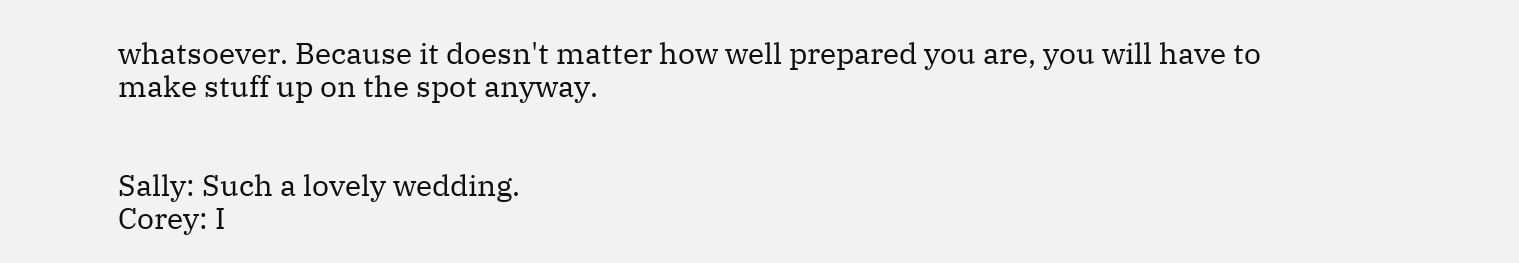whatsoever. Because it doesn't matter how well prepared you are, you will have to make stuff up on the spot anyway.


Sally: Such a lovely wedding.
Corey: I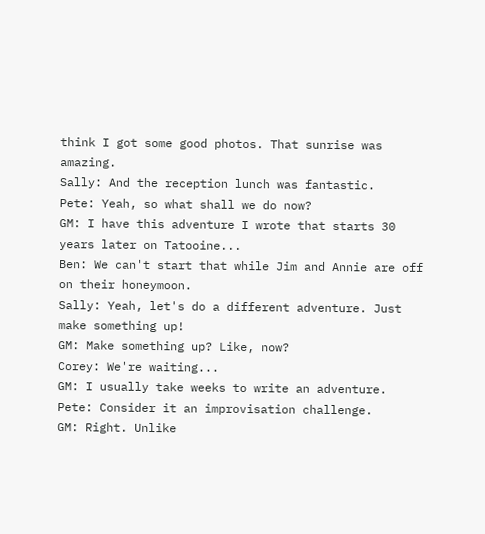think I got some good photos. That sunrise was amazing.
Sally: And the reception lunch was fantastic.
Pete: Yeah, so what shall we do now?
GM: I have this adventure I wrote that starts 30 years later on Tatooine...
Ben: We can't start that while Jim and Annie are off on their honeymoon.
Sally: Yeah, let's do a different adventure. Just make something up!
GM: Make something up? Like, now?
Corey: We're waiting...
GM: I usually take weeks to write an adventure.
Pete: Consider it an improvisation challenge.
GM: Right. Unlike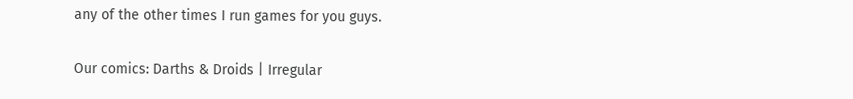any of the other times I run games for you guys.

Our comics: Darths & Droids | Irregular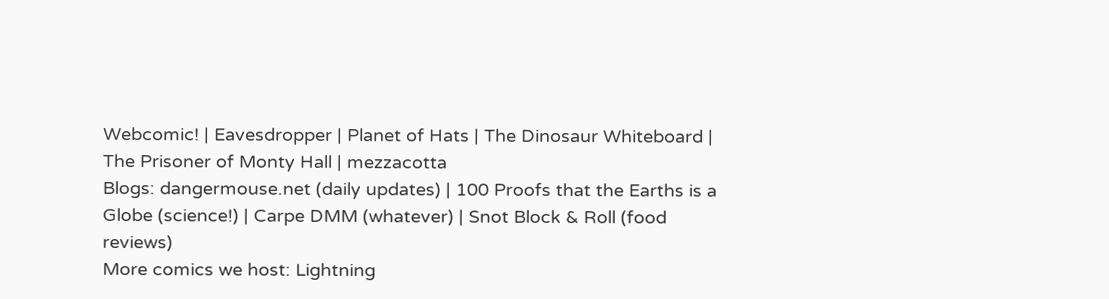Webcomic! | Eavesdropper | Planet of Hats | The Dinosaur Whiteboard | The Prisoner of Monty Hall | mezzacotta
Blogs: dangermouse.net (daily updates) | 100 Proofs that the Earths is a Globe (science!) | Carpe DMM (whatever) | Snot Block & Roll (food reviews)
More comics we host: Lightning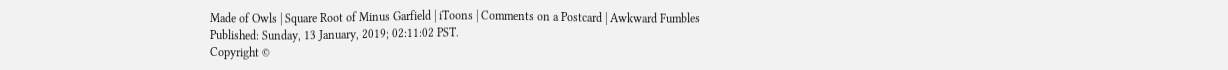Made of Owls | Square Root of Minus Garfield | iToons | Comments on a Postcard | Awkward Fumbles
Published: Sunday, 13 January, 2019; 02:11:02 PST.
Copyright ©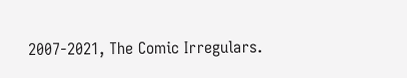2007-2021, The Comic Irregulars.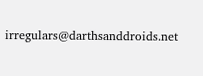irregulars@darthsanddroids.net